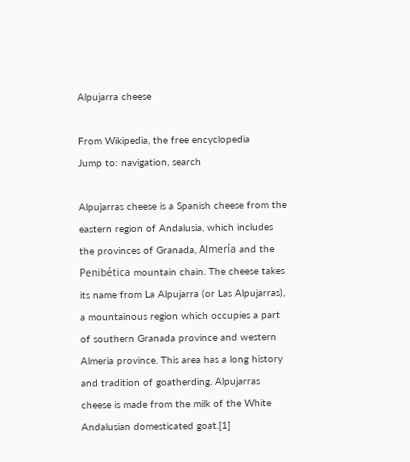Alpujarra cheese

From Wikipedia, the free encyclopedia
Jump to: navigation, search

Alpujarras cheese is a Spanish cheese from the eastern region of Andalusia, which includes the provinces of Granada, Almería and the Penibética mountain chain. The cheese takes its name from La Alpujarra (or Las Alpujarras), a mountainous region which occupies a part of southern Granada province and western Almeria province. This area has a long history and tradition of goatherding. Alpujarras cheese is made from the milk of the White Andalusian domesticated goat.[1]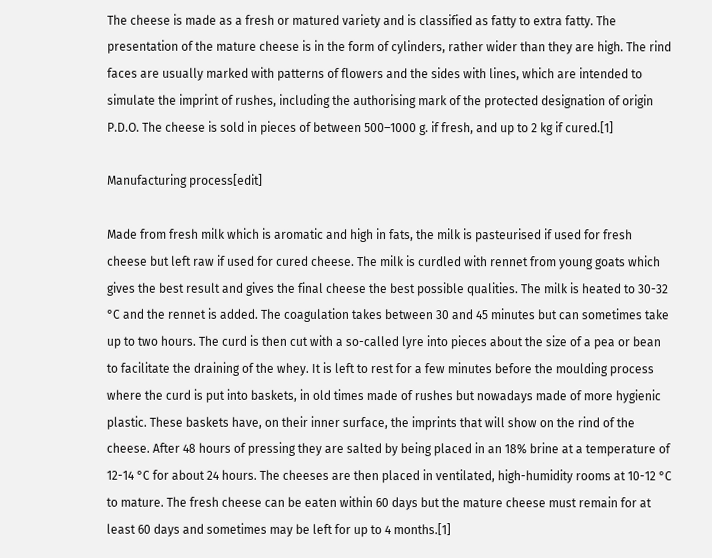The cheese is made as a fresh or matured variety and is classified as fatty to extra fatty. The presentation of the mature cheese is in the form of cylinders, rather wider than they are high. The rind faces are usually marked with patterns of flowers and the sides with lines, which are intended to simulate the imprint of rushes, including the authorising mark of the protected designation of origin P.D.O. The cheese is sold in pieces of between 500–1000 g. if fresh, and up to 2 kg if cured.[1]

Manufacturing process[edit]

Made from fresh milk which is aromatic and high in fats, the milk is pasteurised if used for fresh cheese but left raw if used for cured cheese. The milk is curdled with rennet from young goats which gives the best result and gives the final cheese the best possible qualities. The milk is heated to 30-32 °C and the rennet is added. The coagulation takes between 30 and 45 minutes but can sometimes take up to two hours. The curd is then cut with a so-called lyre into pieces about the size of a pea or bean to facilitate the draining of the whey. It is left to rest for a few minutes before the moulding process where the curd is put into baskets, in old times made of rushes but nowadays made of more hygienic plastic. These baskets have, on their inner surface, the imprints that will show on the rind of the cheese. After 48 hours of pressing they are salted by being placed in an 18% brine at a temperature of 12-14 °C for about 24 hours. The cheeses are then placed in ventilated, high-humidity rooms at 10-12 °C to mature. The fresh cheese can be eaten within 60 days but the mature cheese must remain for at least 60 days and sometimes may be left for up to 4 months.[1]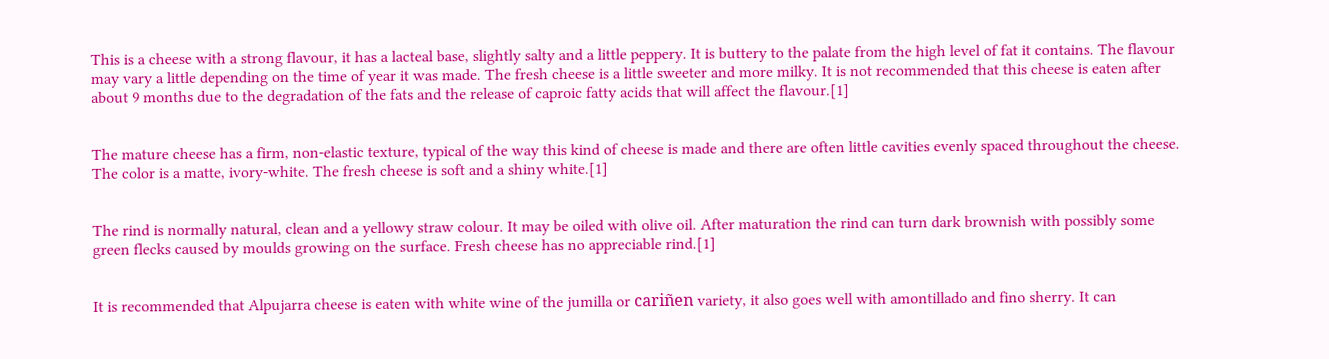This is a cheese with a strong flavour, it has a lacteal base, slightly salty and a little peppery. It is buttery to the palate from the high level of fat it contains. The flavour may vary a little depending on the time of year it was made. The fresh cheese is a little sweeter and more milky. It is not recommended that this cheese is eaten after about 9 months due to the degradation of the fats and the release of caproic fatty acids that will affect the flavour.[1]


The mature cheese has a firm, non-elastic texture, typical of the way this kind of cheese is made and there are often little cavities evenly spaced throughout the cheese. The color is a matte, ivory-white. The fresh cheese is soft and a shiny white.[1]


The rind is normally natural, clean and a yellowy straw colour. It may be oiled with olive oil. After maturation the rind can turn dark brownish with possibly some green flecks caused by moulds growing on the surface. Fresh cheese has no appreciable rind.[1]


It is recommended that Alpujarra cheese is eaten with white wine of the jumilla or cariñen variety, it also goes well with amontillado and fino sherry. It can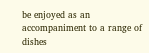be enjoyed as an accompaniment to a range of dishes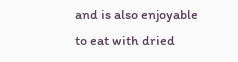and is also enjoyable to eat with dried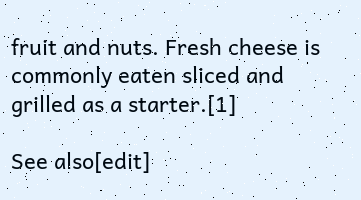fruit and nuts. Fresh cheese is commonly eaten sliced and grilled as a starter.[1]

See also[edit]